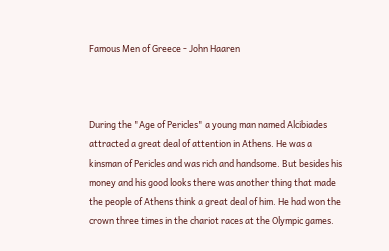Famous Men of Greece - John Haaren



During the "Age of Pericles" a young man named Alcibiades attracted a great deal of attention in Athens. He was a kinsman of Pericles and was rich and handsome. But besides his money and his good looks there was another thing that made the people of Athens think a great deal of him. He had won the crown three times in the chariot races at the Olympic games.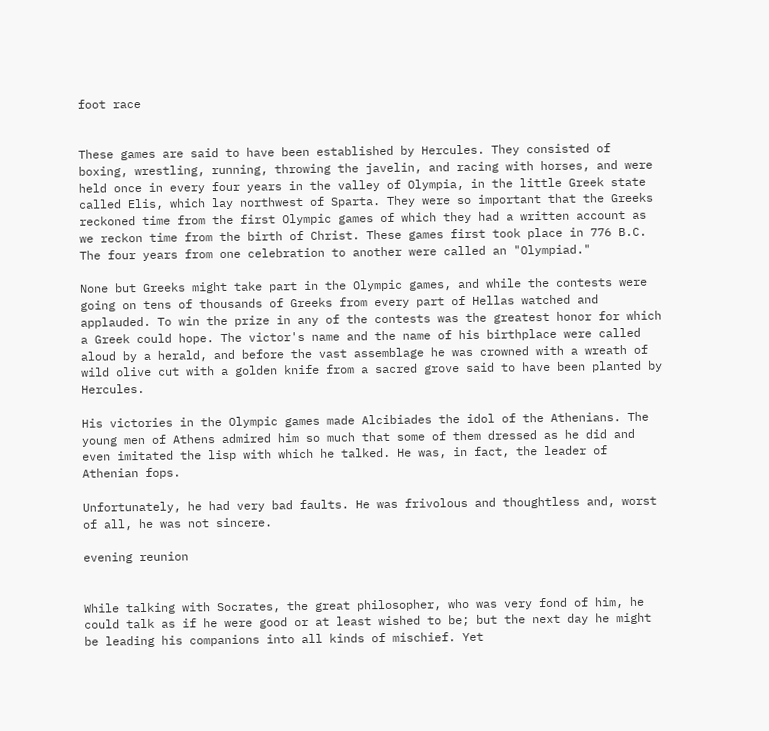foot race


These games are said to have been established by Hercules. They consisted of boxing, wrestling, running, throwing the javelin, and racing with horses, and were held once in every four years in the valley of Olympia, in the little Greek state called Elis, which lay northwest of Sparta. They were so important that the Greeks reckoned time from the first Olympic games of which they had a written account as we reckon time from the birth of Christ. These games first took place in 776 B.C. The four years from one celebration to another were called an "Olympiad."

None but Greeks might take part in the Olympic games, and while the contests were going on tens of thousands of Greeks from every part of Hellas watched and applauded. To win the prize in any of the contests was the greatest honor for which a Greek could hope. The victor's name and the name of his birthplace were called aloud by a herald, and before the vast assemblage he was crowned with a wreath of wild olive cut with a golden knife from a sacred grove said to have been planted by Hercules.

His victories in the Olympic games made Alcibiades the idol of the Athenians. The young men of Athens admired him so much that some of them dressed as he did and even imitated the lisp with which he talked. He was, in fact, the leader of Athenian fops.

Unfortunately, he had very bad faults. He was frivolous and thoughtless and, worst of all, he was not sincere.

evening reunion


While talking with Socrates, the great philosopher, who was very fond of him, he could talk as if he were good or at least wished to be; but the next day he might be leading his companions into all kinds of mischief. Yet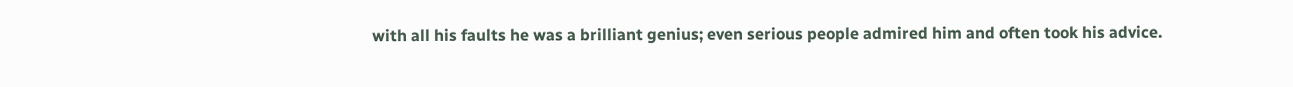with all his faults he was a brilliant genius; even serious people admired him and often took his advice.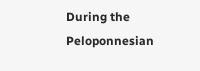During the Peloponnesian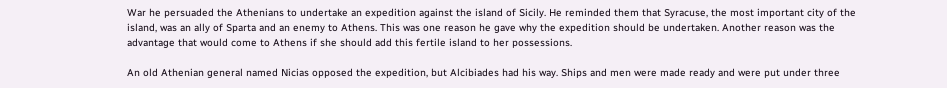War he persuaded the Athenians to undertake an expedition against the island of Sicily. He reminded them that Syracuse, the most important city of the island, was an ally of Sparta and an enemy to Athens. This was one reason he gave why the expedition should be undertaken. Another reason was the advantage that would come to Athens if she should add this fertile island to her possessions.

An old Athenian general named Nicias opposed the expedition, but Alcibiades had his way. Ships and men were made ready and were put under three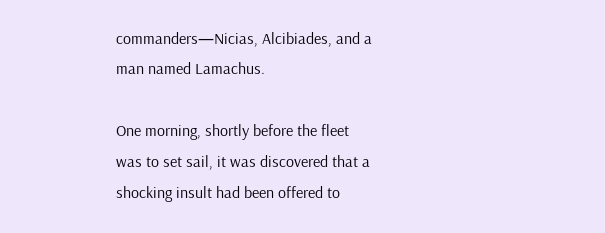commanders—Nicias, Alcibiades, and a man named Lamachus.

One morning, shortly before the fleet was to set sail, it was discovered that a shocking insult had been offered to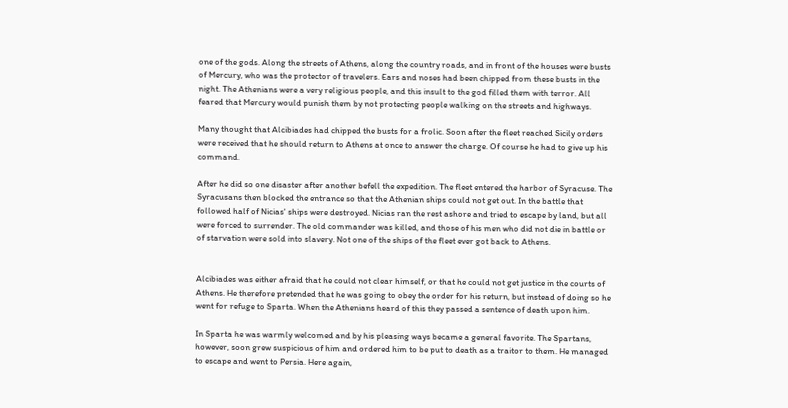one of the gods. Along the streets of Athens, along the country roads, and in front of the houses were busts of Mercury, who was the protector of travelers. Ears and noses had been chipped from these busts in the night. The Athenians were a very religious people, and this insult to the god filled them with terror. All feared that Mercury would punish them by not protecting people walking on the streets and highways.

Many thought that Alcibiades had chipped the busts for a frolic. Soon after the fleet reached Sicily orders were received that he should return to Athens at once to answer the charge. Of course he had to give up his command.

After he did so one disaster after another befell the expedition. The fleet entered the harbor of Syracuse. The Syracusans then blocked the entrance so that the Athenian ships could not get out. In the battle that followed half of Nicias' ships were destroyed. Nicias ran the rest ashore and tried to escape by land, but all were forced to surrender. The old commander was killed, and those of his men who did not die in battle or of starvation were sold into slavery. Not one of the ships of the fleet ever got back to Athens.


Alcibiades was either afraid that he could not clear himself, or that he could not get justice in the courts of Athens. He therefore pretended that he was going to obey the order for his return, but instead of doing so he went for refuge to Sparta. When the Athenians heard of this they passed a sentence of death upon him.

In Sparta he was warmly welcomed and by his pleasing ways became a general favorite. The Spartans, however, soon grew suspicious of him and ordered him to be put to death as a traitor to them. He managed to escape and went to Persia. Here again,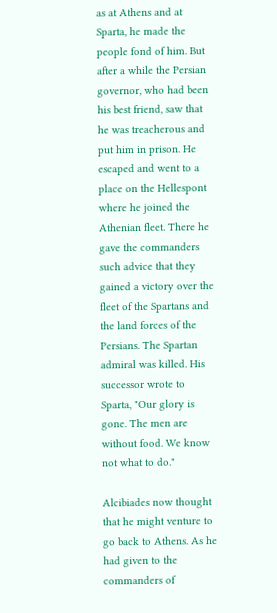as at Athens and at Sparta, he made the people fond of him. But after a while the Persian governor, who had been his best friend, saw that he was treacherous and put him in prison. He escaped and went to a place on the Hellespont where he joined the Athenian fleet. There he gave the commanders such advice that they gained a victory over the fleet of the Spartans and the land forces of the Persians. The Spartan admiral was killed. His successor wrote to Sparta, "Our glory is gone. The men are without food. We know not what to do."

Alcibiades now thought that he might venture to go back to Athens. As he had given to the commanders of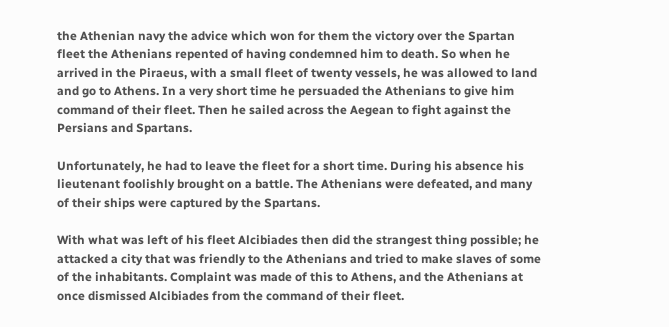the Athenian navy the advice which won for them the victory over the Spartan fleet the Athenians repented of having condemned him to death. So when he arrived in the Piraeus, with a small fleet of twenty vessels, he was allowed to land and go to Athens. In a very short time he persuaded the Athenians to give him command of their fleet. Then he sailed across the Aegean to fight against the Persians and Spartans.

Unfortunately, he had to leave the fleet for a short time. During his absence his lieutenant foolishly brought on a battle. The Athenians were defeated, and many of their ships were captured by the Spartans.

With what was left of his fleet Alcibiades then did the strangest thing possible; he attacked a city that was friendly to the Athenians and tried to make slaves of some of the inhabitants. Complaint was made of this to Athens, and the Athenians at once dismissed Alcibiades from the command of their fleet.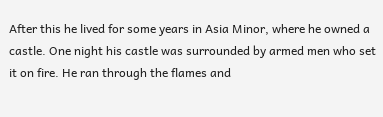After this he lived for some years in Asia Minor, where he owned a castle. One night his castle was surrounded by armed men who set it on fire. He ran through the flames and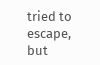tried to escape, but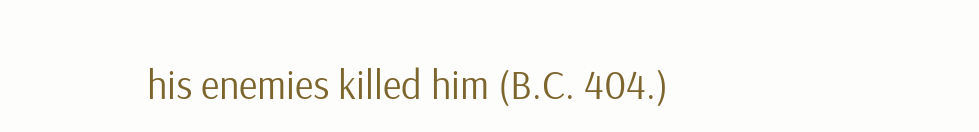his enemies killed him (B.C. 404.)